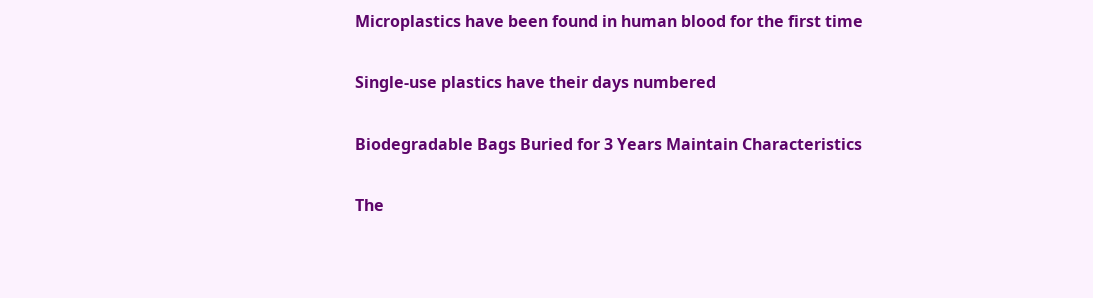Microplastics have been found in human blood for the first time

Single-use plastics have their days numbered

Biodegradable Bags Buried for 3 Years Maintain Characteristics

The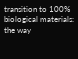transition to 100% biological materials: the way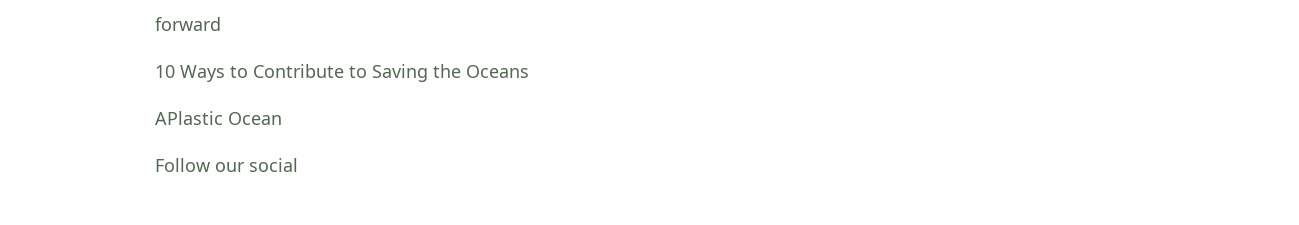forward

10 Ways to Contribute to Saving the Oceans

APlastic Ocean

Follow our social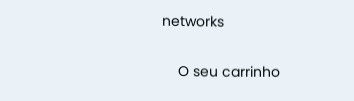networks

    O seu carrinho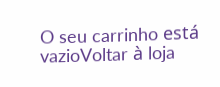O seu carrinho está vazioVoltar à loja